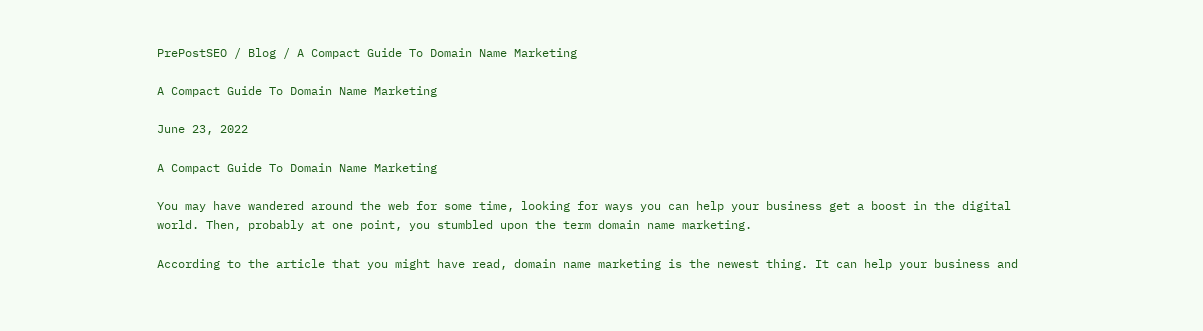PrePostSEO / Blog / A Compact Guide To Domain Name Marketing

A Compact Guide To Domain Name Marketing

June 23, 2022

A Compact Guide To Domain Name Marketing

You may have wandered around the web for some time, looking for ways you can help your business get a boost in the digital world. Then, probably at one point, you stumbled upon the term domain name marketing.

According to the article that you might have read, domain name marketing is the newest thing. It can help your business and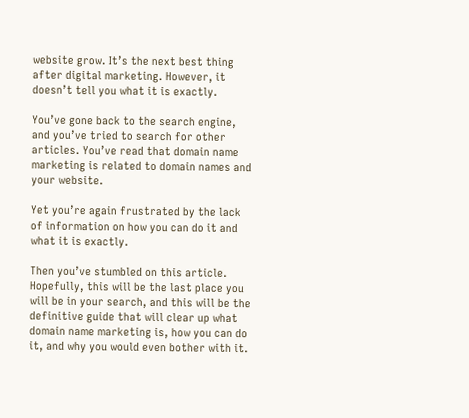website grow. It’s the next best thing after digital marketing. However, it doesn’t tell you what it is exactly.

You’ve gone back to the search engine, and you’ve tried to search for other articles. You’ve read that domain name marketing is related to domain names and your website.

Yet you’re again frustrated by the lack of information on how you can do it and what it is exactly.

Then you’ve stumbled on this article. Hopefully, this will be the last place you will be in your search, and this will be the definitive guide that will clear up what domain name marketing is, how you can do it, and why you would even bother with it.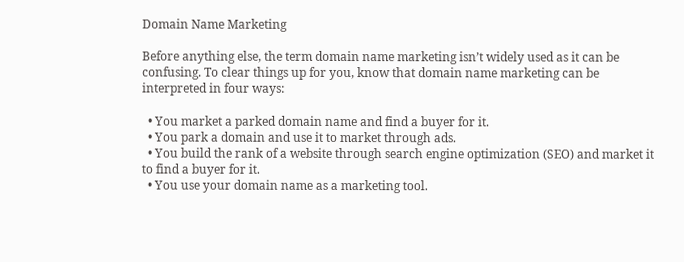Domain Name Marketing

Before anything else, the term domain name marketing isn’t widely used as it can be confusing. To clear things up for you, know that domain name marketing can be interpreted in four ways:

  • You market a parked domain name and find a buyer for it.
  • You park a domain and use it to market through ads.
  • You build the rank of a website through search engine optimization (SEO) and market it to find a buyer for it.
  • You use your domain name as a marketing tool.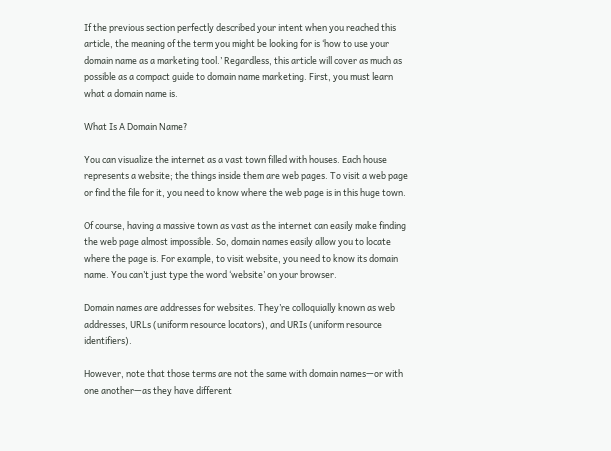If the previous section perfectly described your intent when you reached this article, the meaning of the term you might be looking for is ‘how to use your domain name as a marketing tool.’ Regardless, this article will cover as much as possible as a compact guide to domain name marketing. First, you must learn what a domain name is.

What Is A Domain Name?

You can visualize the internet as a vast town filled with houses. Each house represents a website; the things inside them are web pages. To visit a web page or find the file for it, you need to know where the web page is in this huge town.

Of course, having a massive town as vast as the internet can easily make finding the web page almost impossible. So, domain names easily allow you to locate where the page is. For example, to visit website, you need to know its domain name. You can’t just type the word ‘website’ on your browser.

Domain names are addresses for websites. They’re colloquially known as web addresses, URLs (uniform resource locators), and URIs (uniform resource identifiers).

However, note that those terms are not the same with domain names—or with one another—as they have different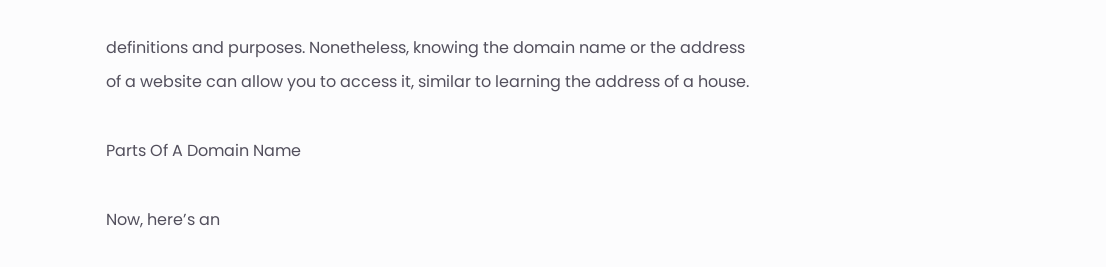definitions and purposes. Nonetheless, knowing the domain name or the address of a website can allow you to access it, similar to learning the address of a house.

Parts Of A Domain Name

Now, here’s an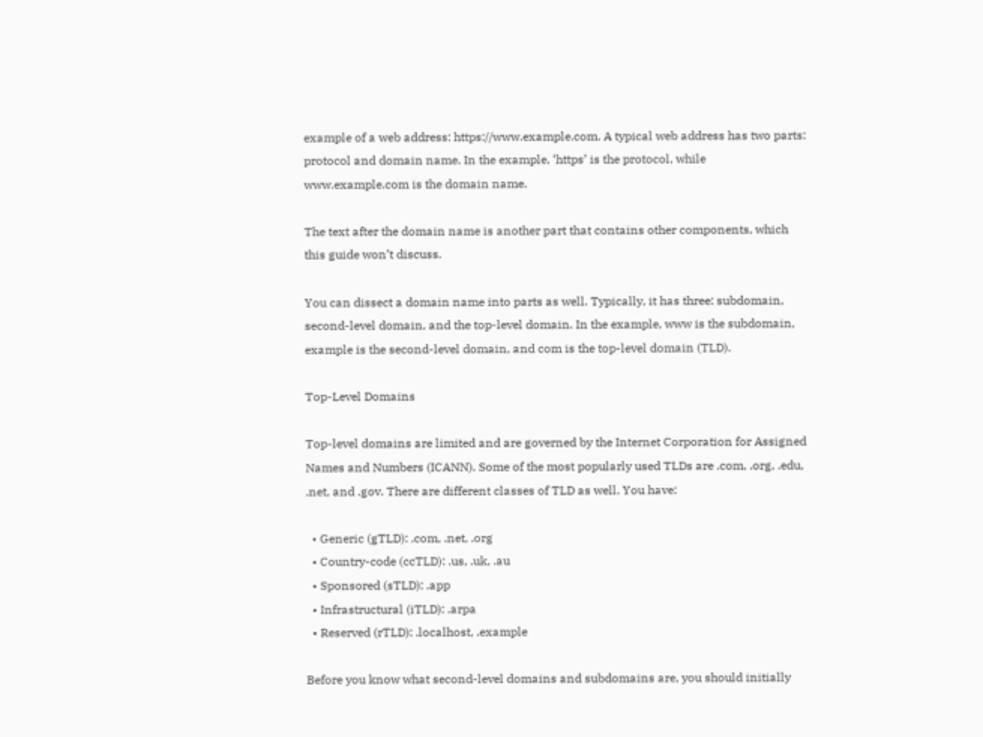example of a web address: https://www.example.com. A typical web address has two parts: protocol and domain name. In the example, ‘https’ is the protocol, while www.example.com is the domain name.

The text after the domain name is another part that contains other components, which this guide won’t discuss.

You can dissect a domain name into parts as well. Typically, it has three: subdomain, second-level domain, and the top-level domain. In the example, www is the subdomain, example is the second-level domain, and com is the top-level domain (TLD).

Top-Level Domains

Top-level domains are limited and are governed by the Internet Corporation for Assigned Names and Numbers (ICANN). Some of the most popularly used TLDs are .com, .org, .edu, .net, and .gov. There are different classes of TLD as well. You have:

  • Generic (gTLD): .com, .net, .org
  • Country-code (ccTLD): .us, .uk, .au
  • Sponsored (sTLD): .app
  • Infrastructural (iTLD): .arpa
  • Reserved (rTLD): .localhost, .example

Before you know what second-level domains and subdomains are, you should initially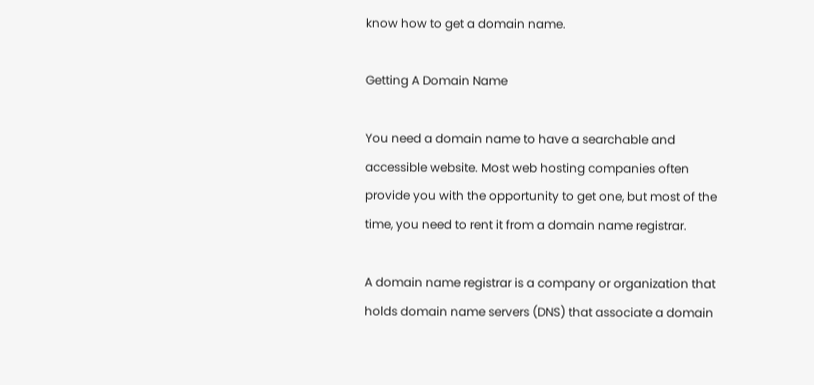know how to get a domain name.

Getting A Domain Name

You need a domain name to have a searchable and accessible website. Most web hosting companies often provide you with the opportunity to get one, but most of the time, you need to rent it from a domain name registrar.

A domain name registrar is a company or organization that holds domain name servers (DNS) that associate a domain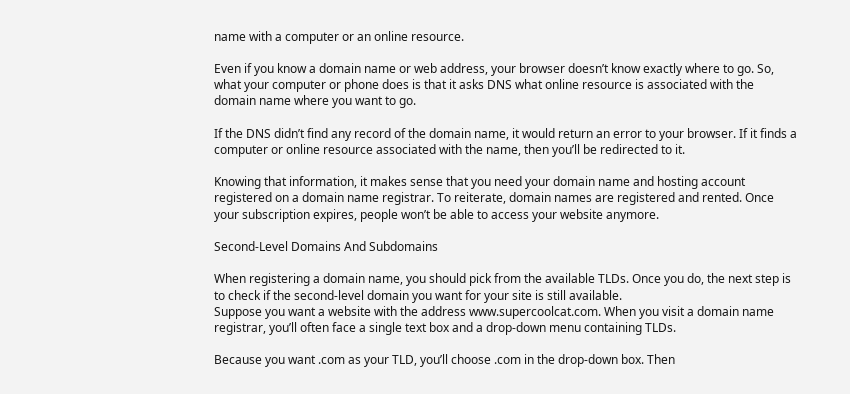name with a computer or an online resource.

Even if you know a domain name or web address, your browser doesn’t know exactly where to go. So, what your computer or phone does is that it asks DNS what online resource is associated with the domain name where you want to go.

If the DNS didn’t find any record of the domain name, it would return an error to your browser. If it finds a computer or online resource associated with the name, then you’ll be redirected to it.

Knowing that information, it makes sense that you need your domain name and hosting account registered on a domain name registrar. To reiterate, domain names are registered and rented. Once your subscription expires, people won’t be able to access your website anymore.

Second-Level Domains And Subdomains

When registering a domain name, you should pick from the available TLDs. Once you do, the next step is to check if the second-level domain you want for your site is still available.
Suppose you want a website with the address www.supercoolcat.com. When you visit a domain name registrar, you’ll often face a single text box and a drop-down menu containing TLDs.

Because you want .com as your TLD, you’ll choose .com in the drop-down box. Then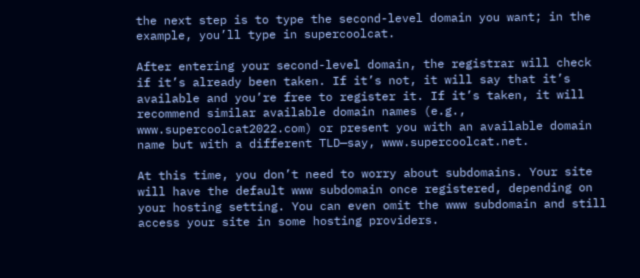the next step is to type the second-level domain you want; in the example, you’ll type in supercoolcat.

After entering your second-level domain, the registrar will check if it’s already been taken. If it’s not, it will say that it’s available and you’re free to register it. If it’s taken, it will recommend similar available domain names (e.g., www.supercoolcat2022.com) or present you with an available domain name but with a different TLD—say, www.supercoolcat.net.

At this time, you don’t need to worry about subdomains. Your site will have the default www subdomain once registered, depending on your hosting setting. You can even omit the www subdomain and still access your site in some hosting providers.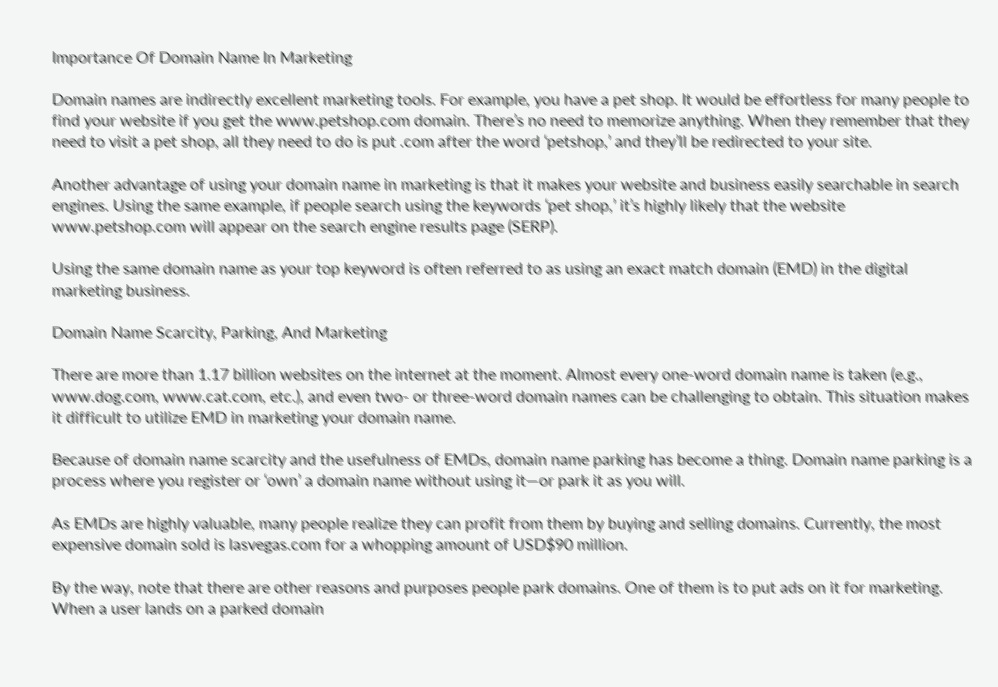Importance Of Domain Name In Marketing

Domain names are indirectly excellent marketing tools. For example, you have a pet shop. It would be effortless for many people to find your website if you get the www.petshop.com domain. There’s no need to memorize anything. When they remember that they need to visit a pet shop, all they need to do is put .com after the word ‘petshop,’ and they’ll be redirected to your site.

Another advantage of using your domain name in marketing is that it makes your website and business easily searchable in search engines. Using the same example, if people search using the keywords ‘pet shop,’ it’s highly likely that the website www.petshop.com will appear on the search engine results page (SERP).

Using the same domain name as your top keyword is often referred to as using an exact match domain (EMD) in the digital marketing business.

Domain Name Scarcity, Parking, And Marketing

There are more than 1.17 billion websites on the internet at the moment. Almost every one-word domain name is taken (e.g., www.dog.com, www.cat.com, etc.), and even two- or three-word domain names can be challenging to obtain. This situation makes it difficult to utilize EMD in marketing your domain name.

Because of domain name scarcity and the usefulness of EMDs, domain name parking has become a thing. Domain name parking is a process where you register or ‘own’ a domain name without using it—or park it as you will.

As EMDs are highly valuable, many people realize they can profit from them by buying and selling domains. Currently, the most expensive domain sold is lasvegas.com for a whopping amount of USD$90 million.

By the way, note that there are other reasons and purposes people park domains. One of them is to put ads on it for marketing. When a user lands on a parked domain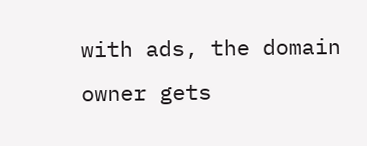with ads, the domain owner gets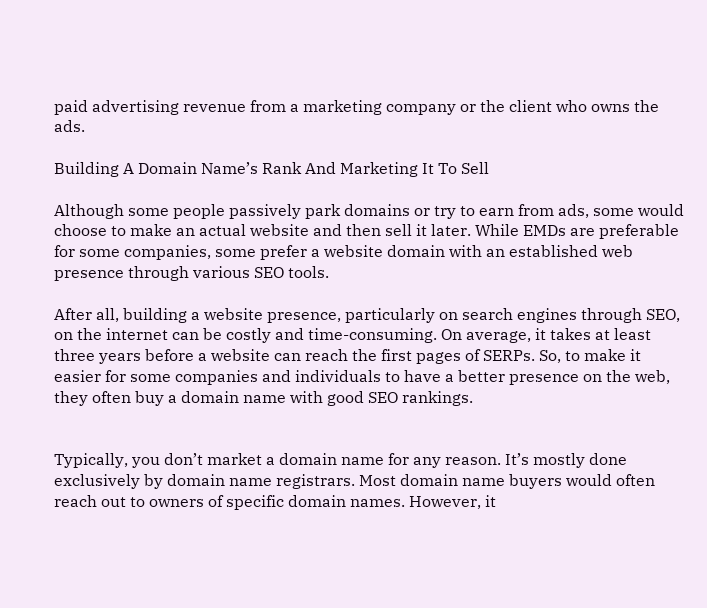paid advertising revenue from a marketing company or the client who owns the ads.

Building A Domain Name’s Rank And Marketing It To Sell

Although some people passively park domains or try to earn from ads, some would choose to make an actual website and then sell it later. While EMDs are preferable for some companies, some prefer a website domain with an established web presence through various SEO tools.

After all, building a website presence, particularly on search engines through SEO, on the internet can be costly and time-consuming. On average, it takes at least three years before a website can reach the first pages of SERPs. So, to make it easier for some companies and individuals to have a better presence on the web, they often buy a domain name with good SEO rankings.


Typically, you don’t market a domain name for any reason. It’s mostly done exclusively by domain name registrars. Most domain name buyers would often reach out to owners of specific domain names. However, it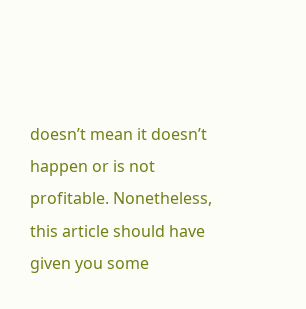doesn’t mean it doesn’t happen or is not profitable. Nonetheless, this article should have given you some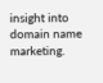insight into domain name marketing.